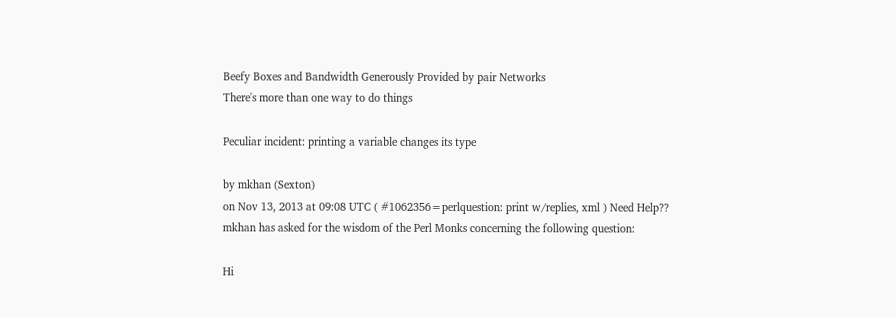Beefy Boxes and Bandwidth Generously Provided by pair Networks
There's more than one way to do things

Peculiar incident: printing a variable changes its type

by mkhan (Sexton)
on Nov 13, 2013 at 09:08 UTC ( #1062356=perlquestion: print w/replies, xml ) Need Help??
mkhan has asked for the wisdom of the Perl Monks concerning the following question:

Hi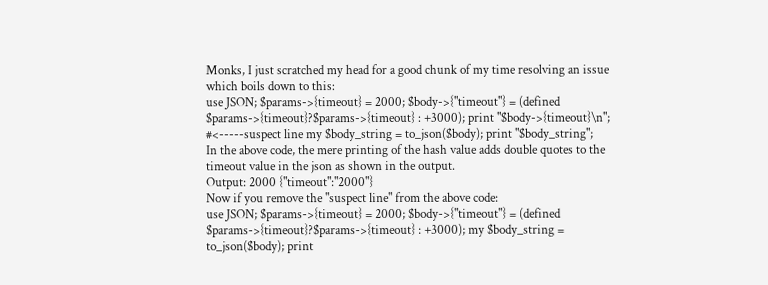Monks, I just scratched my head for a good chunk of my time resolving an issue which boils down to this:
use JSON; $params->{timeout} = 2000; $body->{"timeout"} = (defined $params->{timeout}?$params->{timeout} : +3000); print "$body->{timeout}\n"; #<-----suspect line my $body_string = to_json($body); print "$body_string";
In the above code, the mere printing of the hash value adds double quotes to the timeout value in the json as shown in the output.
Output: 2000 {"timeout":"2000"}
Now if you remove the "suspect line" from the above code:
use JSON; $params->{timeout} = 2000; $body->{"timeout"} = (defined $params->{timeout}?$params->{timeout} : +3000); my $body_string = to_json($body); print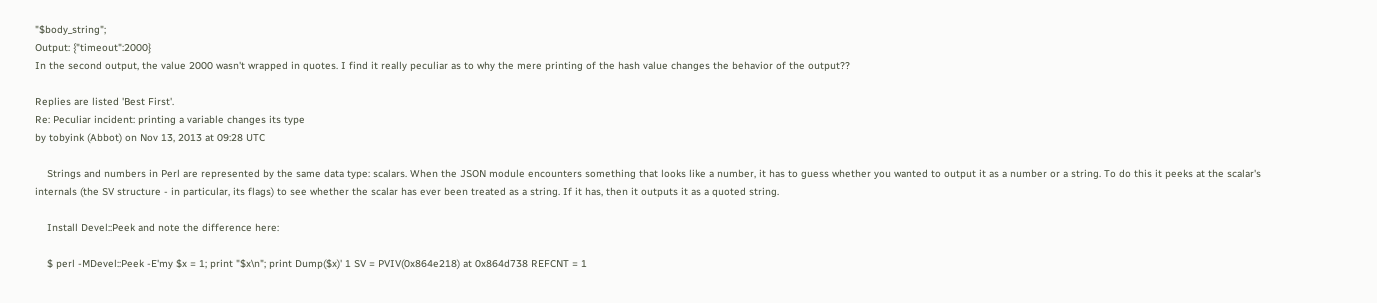"$body_string";
Output: {"timeout":2000}
In the second output, the value 2000 wasn't wrapped in quotes. I find it really peculiar as to why the mere printing of the hash value changes the behavior of the output??

Replies are listed 'Best First'.
Re: Peculiar incident: printing a variable changes its type
by tobyink (Abbot) on Nov 13, 2013 at 09:28 UTC

    Strings and numbers in Perl are represented by the same data type: scalars. When the JSON module encounters something that looks like a number, it has to guess whether you wanted to output it as a number or a string. To do this it peeks at the scalar's internals (the SV structure - in particular, its flags) to see whether the scalar has ever been treated as a string. If it has, then it outputs it as a quoted string.

    Install Devel::Peek and note the difference here:

    $ perl -MDevel::Peek -E'my $x = 1; print "$x\n"; print Dump($x)' 1 SV = PVIV(0x864e218) at 0x864d738 REFCNT = 1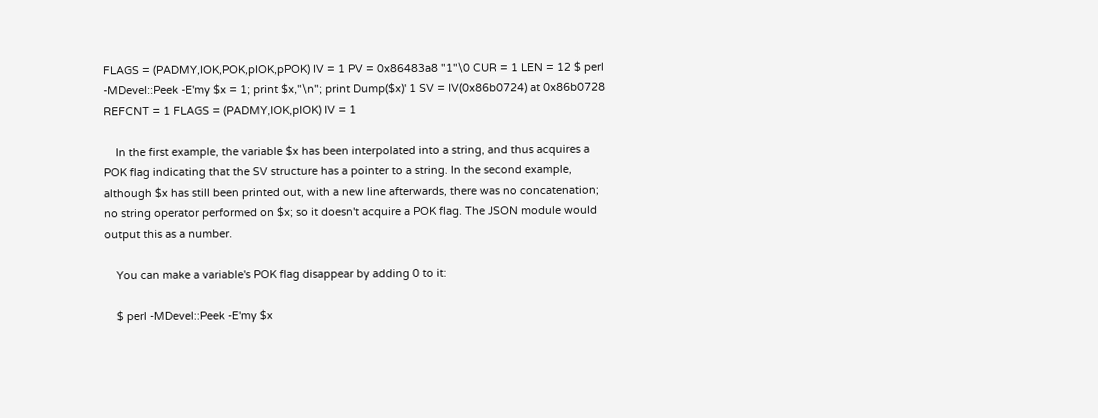FLAGS = (PADMY,IOK,POK,pIOK,pPOK) IV = 1 PV = 0x86483a8 "1"\0 CUR = 1 LEN = 12 $ perl -MDevel::Peek -E'my $x = 1; print $x,"\n"; print Dump($x)' 1 SV = IV(0x86b0724) at 0x86b0728 REFCNT = 1 FLAGS = (PADMY,IOK,pIOK) IV = 1

    In the first example, the variable $x has been interpolated into a string, and thus acquires a POK flag indicating that the SV structure has a pointer to a string. In the second example, although $x has still been printed out, with a new line afterwards, there was no concatenation; no string operator performed on $x; so it doesn't acquire a POK flag. The JSON module would output this as a number.

    You can make a variable's POK flag disappear by adding 0 to it:

    $ perl -MDevel::Peek -E'my $x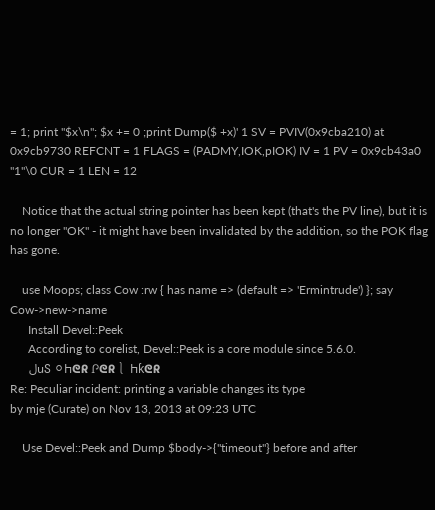= 1; print "$x\n"; $x += 0 ;print Dump($ +x)' 1 SV = PVIV(0x9cba210) at 0x9cb9730 REFCNT = 1 FLAGS = (PADMY,IOK,pIOK) IV = 1 PV = 0x9cb43a0 "1"\0 CUR = 1 LEN = 12

    Notice that the actual string pointer has been kept (that's the PV line), but it is no longer "OK" - it might have been invalidated by the addition, so the POK flag has gone.

    use Moops; class Cow :rw { has name => (default => 'Ermintrude') }; say Cow->new->name
      Install Devel::Peek
      According to corelist, Devel::Peek is a core module since 5.6.0.
      لսႽ ⚪Ⴙᘓᖇ Ꮅᘓᖇ⎱ Ⴙƙᘓᖇ
Re: Peculiar incident: printing a variable changes its type
by mje (Curate) on Nov 13, 2013 at 09:23 UTC

    Use Devel::Peek and Dump $body->{"timeout"} before and after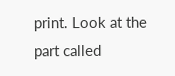print. Look at the part called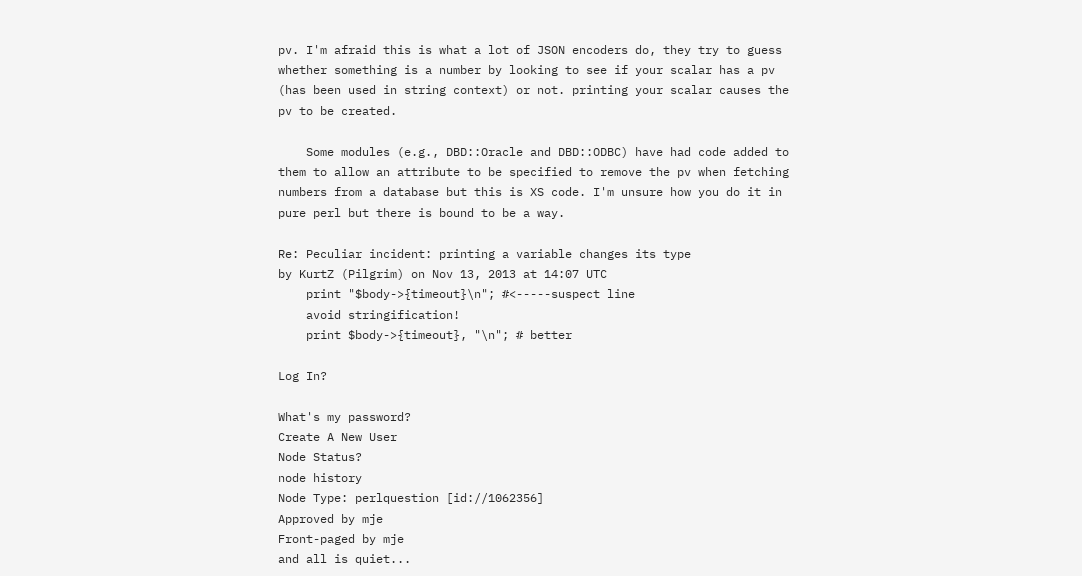pv. I'm afraid this is what a lot of JSON encoders do, they try to guess whether something is a number by looking to see if your scalar has a pv (has been used in string context) or not. printing your scalar causes the pv to be created.

    Some modules (e.g., DBD::Oracle and DBD::ODBC) have had code added to them to allow an attribute to be specified to remove the pv when fetching numbers from a database but this is XS code. I'm unsure how you do it in pure perl but there is bound to be a way.

Re: Peculiar incident: printing a variable changes its type
by KurtZ (Pilgrim) on Nov 13, 2013 at 14:07 UTC
    print "$body->{timeout}\n"; #<-----suspect line
    avoid stringification!
    print $body->{timeout}, "\n"; # better

Log In?

What's my password?
Create A New User
Node Status?
node history
Node Type: perlquestion [id://1062356]
Approved by mje
Front-paged by mje
and all is quiet...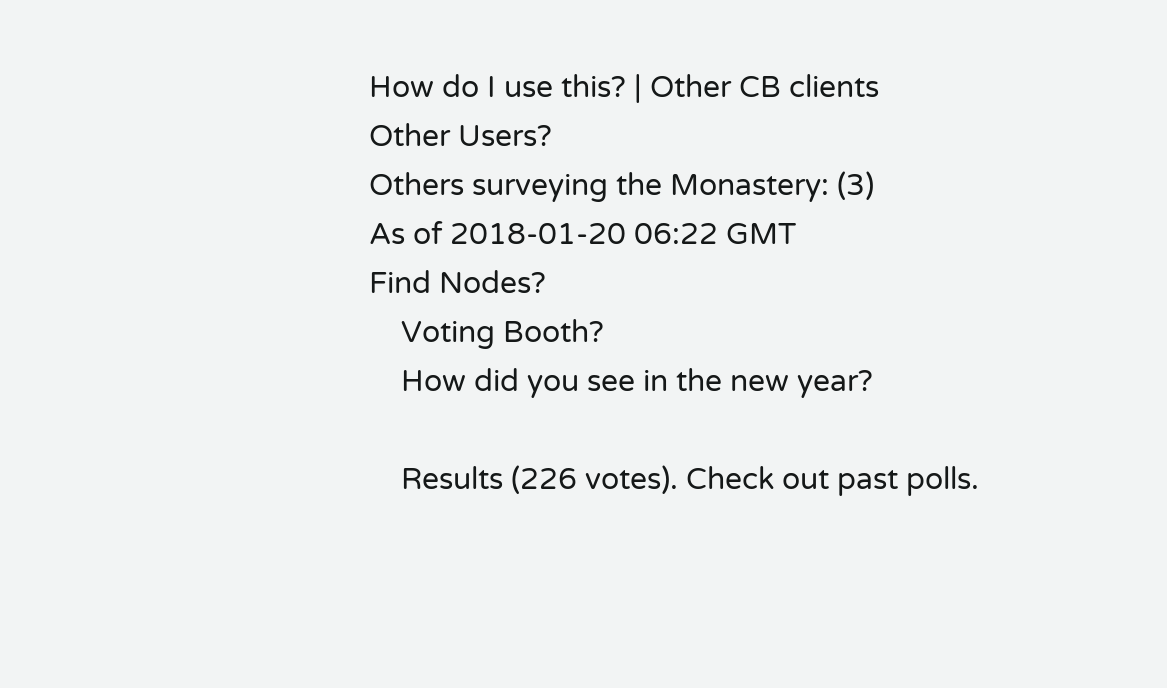How do I use this? | Other CB clients
Other Users?
Others surveying the Monastery: (3)
As of 2018-01-20 06:22 GMT
Find Nodes?
    Voting Booth?
    How did you see in the new year?

    Results (226 votes). Check out past polls.